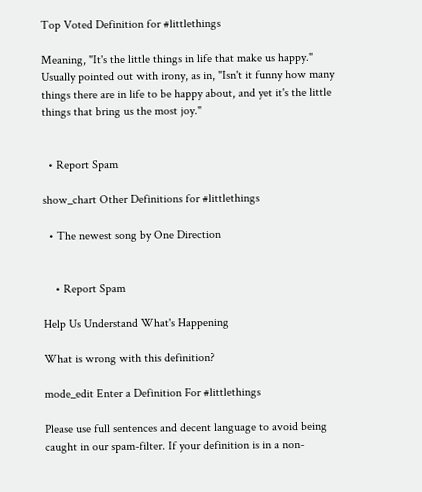Top Voted Definition for #littlethings

Meaning, "It's the little things in life that make us happy." Usually pointed out with irony, as in, "Isn't it funny how many things there are in life to be happy about, and yet it's the little things that bring us the most joy."


  • Report Spam

show_chart Other Definitions for #littlethings

  • The newest song by One Direction


    • Report Spam

Help Us Understand What's Happening

What is wrong with this definition?

mode_edit Enter a Definition For #littlethings

Please use full sentences and decent language to avoid being caught in our spam-filter. If your definition is in a non-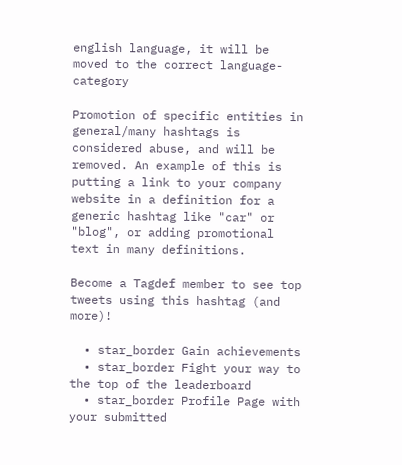english language, it will be moved to the correct language-category

Promotion of specific entities in general/many hashtags is considered abuse, and will be removed. An example of this is putting a link to your company website in a definition for a generic hashtag like "car" or "blog", or adding promotional text in many definitions.

Become a Tagdef member to see top tweets using this hashtag (and more)!

  • star_border Gain achievements
  • star_border Fight your way to the top of the leaderboard
  • star_border Profile Page with your submitted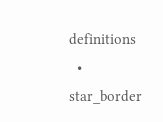definitions
  • star_border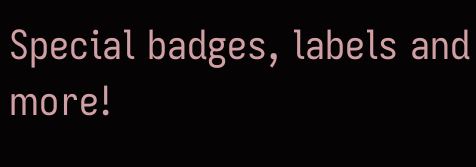Special badges, labels and more!